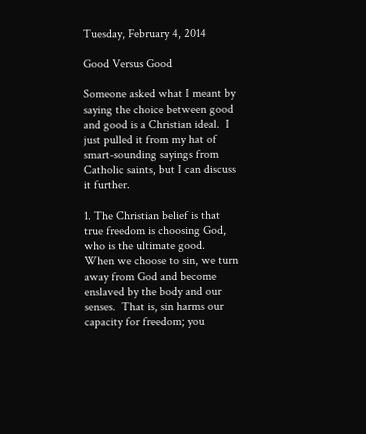Tuesday, February 4, 2014

Good Versus Good

Someone asked what I meant by saying the choice between good and good is a Christian ideal.  I just pulled it from my hat of smart-sounding sayings from Catholic saints, but I can discuss it further.

1. The Christian belief is that true freedom is choosing God, who is the ultimate good.  When we choose to sin, we turn away from God and become enslaved by the body and our senses.  That is, sin harms our capacity for freedom; you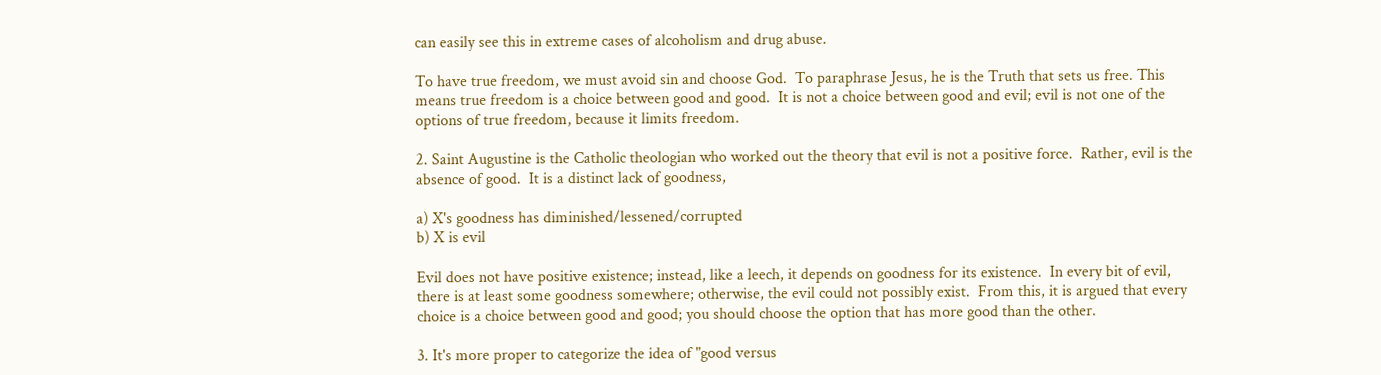can easily see this in extreme cases of alcoholism and drug abuse.

To have true freedom, we must avoid sin and choose God.  To paraphrase Jesus, he is the Truth that sets us free. This means true freedom is a choice between good and good.  It is not a choice between good and evil; evil is not one of the options of true freedom, because it limits freedom.

2. Saint Augustine is the Catholic theologian who worked out the theory that evil is not a positive force.  Rather, evil is the absence of good.  It is a distinct lack of goodness,

a) X's goodness has diminished/lessened/corrupted
b) X is evil

Evil does not have positive existence; instead, like a leech, it depends on goodness for its existence.  In every bit of evil, there is at least some goodness somewhere; otherwise, the evil could not possibly exist.  From this, it is argued that every choice is a choice between good and good; you should choose the option that has more good than the other.

3. It's more proper to categorize the idea of "good versus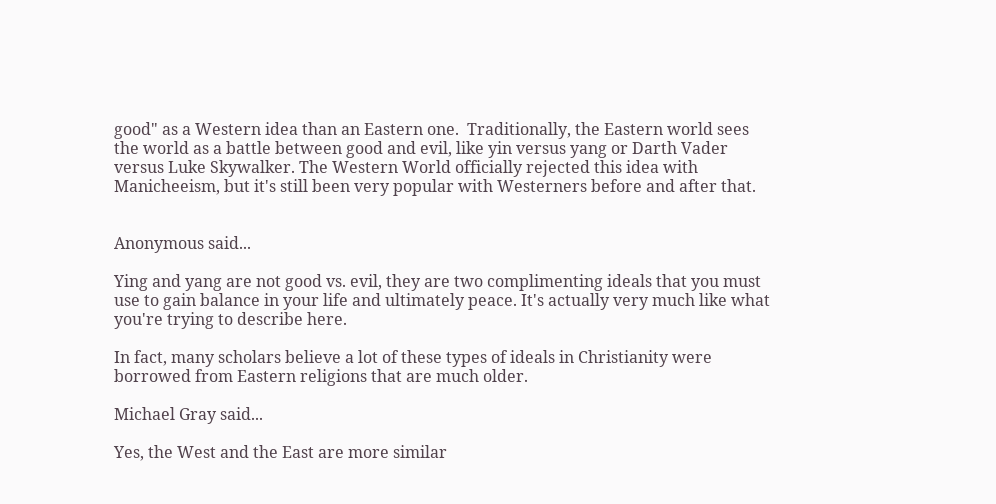good" as a Western idea than an Eastern one.  Traditionally, the Eastern world sees the world as a battle between good and evil, like yin versus yang or Darth Vader versus Luke Skywalker. The Western World officially rejected this idea with Manicheeism, but it's still been very popular with Westerners before and after that.


Anonymous said...

Ying and yang are not good vs. evil, they are two complimenting ideals that you must use to gain balance in your life and ultimately peace. It's actually very much like what you're trying to describe here.

In fact, many scholars believe a lot of these types of ideals in Christianity were borrowed from Eastern religions that are much older.

Michael Gray said...

Yes, the West and the East are more similar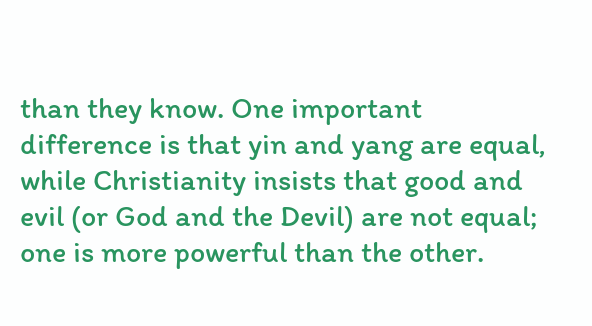than they know. One important difference is that yin and yang are equal, while Christianity insists that good and evil (or God and the Devil) are not equal; one is more powerful than the other.